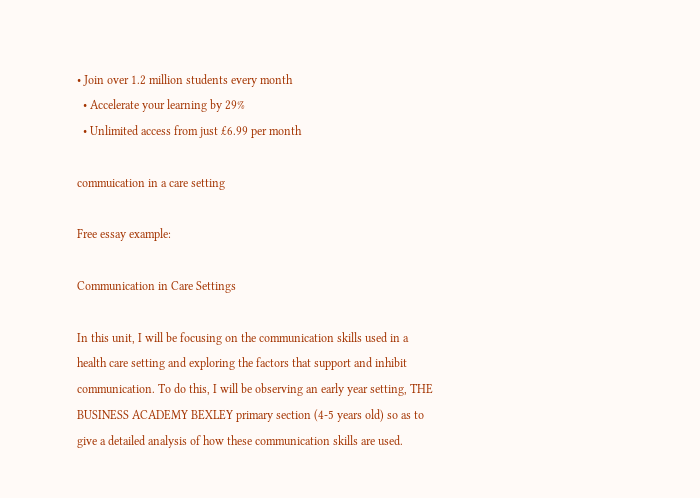• Join over 1.2 million students every month
  • Accelerate your learning by 29%
  • Unlimited access from just £6.99 per month

commuication in a care setting

Free essay example:

Communication in Care Settings

In this unit, I will be focusing on the communication skills used in a health care setting and exploring the factors that support and inhibit communication. To do this, I will be observing an early year setting, THE BUSINESS ACADEMY BEXLEY primary section (4-5 years old) so as to give a detailed analysis of how these communication skills are used.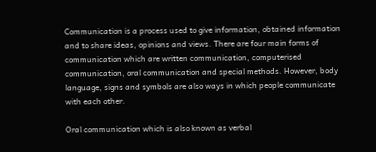Communication is a process used to give information, obtained information and to share ideas, opinions and views. There are four main forms of communication which are written communication, computerised communication, oral communication and special methods. However, body language, signs and symbols are also ways in which people communicate with each other.

Oral communication which is also known as verbal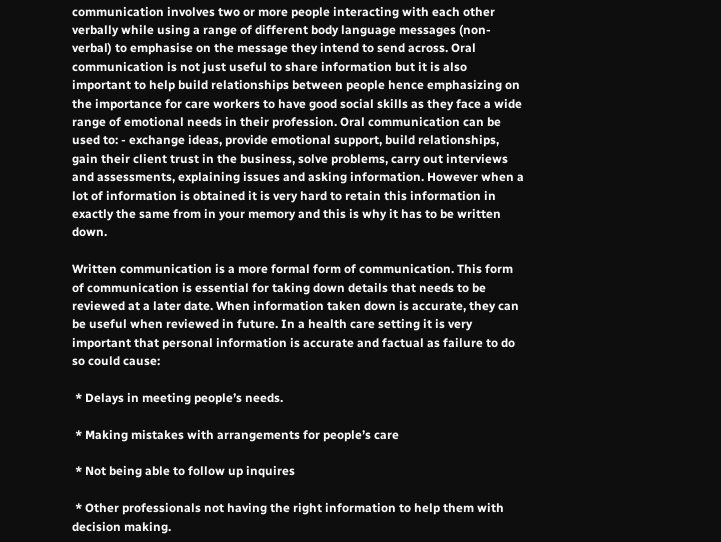communication involves two or more people interacting with each other verbally while using a range of different body language messages (non-verbal) to emphasise on the message they intend to send across. Oral communication is not just useful to share information but it is also important to help build relationships between people hence emphasizing on the importance for care workers to have good social skills as they face a wide range of emotional needs in their profession. Oral communication can be used to: - exchange ideas, provide emotional support, build relationships, gain their client trust in the business, solve problems, carry out interviews and assessments, explaining issues and asking information. However when a lot of information is obtained it is very hard to retain this information in exactly the same from in your memory and this is why it has to be written down.

Written communication is a more formal form of communication. This form of communication is essential for taking down details that needs to be reviewed at a later date. When information taken down is accurate, they can be useful when reviewed in future. In a health care setting it is very important that personal information is accurate and factual as failure to do so could cause:

 * Delays in meeting people’s needs.

 * Making mistakes with arrangements for people’s care

 * Not being able to follow up inquires

 * Other professionals not having the right information to help them with decision making.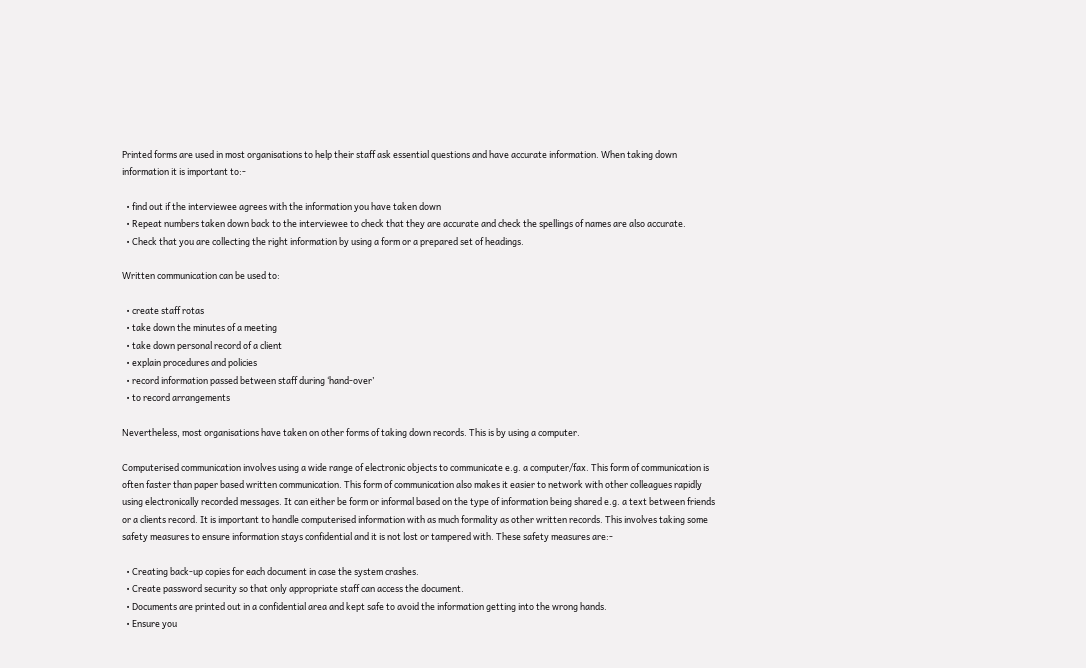Printed forms are used in most organisations to help their staff ask essential questions and have accurate information. When taking down information it is important to:-

  • find out if the interviewee agrees with the information you have taken down
  • Repeat numbers taken down back to the interviewee to check that they are accurate and check the spellings of names are also accurate.
  • Check that you are collecting the right information by using a form or a prepared set of headings.

Written communication can be used to:

  • create staff rotas
  • take down the minutes of a meeting
  • take down personal record of a client
  • explain procedures and policies
  • record information passed between staff during ‘hand-over’
  • to record arrangements

Nevertheless, most organisations have taken on other forms of taking down records. This is by using a computer.

Computerised communication involves using a wide range of electronic objects to communicate e.g. a computer/fax. This form of communication is often faster than paper based written communication. This form of communication also makes it easier to network with other colleagues rapidly using electronically recorded messages. It can either be form or informal based on the type of information being shared e.g. a text between friends or a clients record. It is important to handle computerised information with as much formality as other written records. This involves taking some safety measures to ensure information stays confidential and it is not lost or tampered with. These safety measures are:-

  • Creating back-up copies for each document in case the system crashes.
  • Create password security so that only appropriate staff can access the document.
  • Documents are printed out in a confidential area and kept safe to avoid the information getting into the wrong hands.
  • Ensure you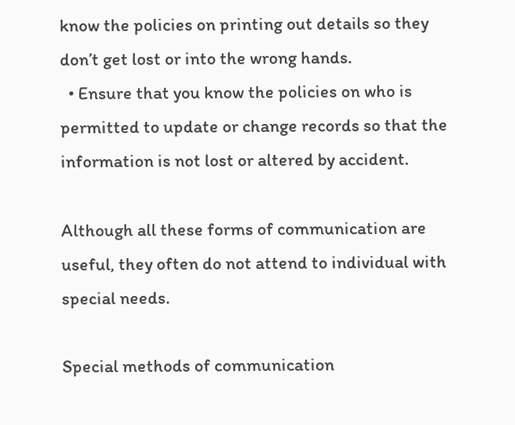know the policies on printing out details so they don’t get lost or into the wrong hands.
  • Ensure that you know the policies on who is permitted to update or change records so that the information is not lost or altered by accident.

Although all these forms of communication are useful, they often do not attend to individual with special needs.

Special methods of communication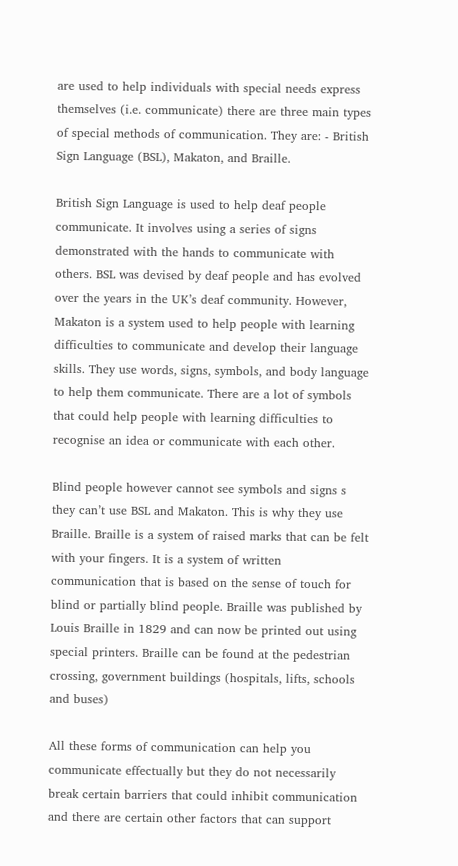are used to help individuals with special needs express themselves (i.e. communicate) there are three main types of special methods of communication. They are: - British Sign Language (BSL), Makaton, and Braille.

British Sign Language is used to help deaf people communicate. It involves using a series of signs demonstrated with the hands to communicate with others. BSL was devised by deaf people and has evolved over the years in the UK’s deaf community. However, Makaton is a system used to help people with learning difficulties to communicate and develop their language skills. They use words, signs, symbols, and body language to help them communicate. There are a lot of symbols that could help people with learning difficulties to recognise an idea or communicate with each other.

Blind people however cannot see symbols and signs s they can’t use BSL and Makaton. This is why they use Braille. Braille is a system of raised marks that can be felt with your fingers. It is a system of written communication that is based on the sense of touch for blind or partially blind people. Braille was published by Louis Braille in 1829 and can now be printed out using special printers. Braille can be found at the pedestrian crossing, government buildings (hospitals, lifts, schools and buses)

All these forms of communication can help you communicate effectually but they do not necessarily break certain barriers that could inhibit communication and there are certain other factors that can support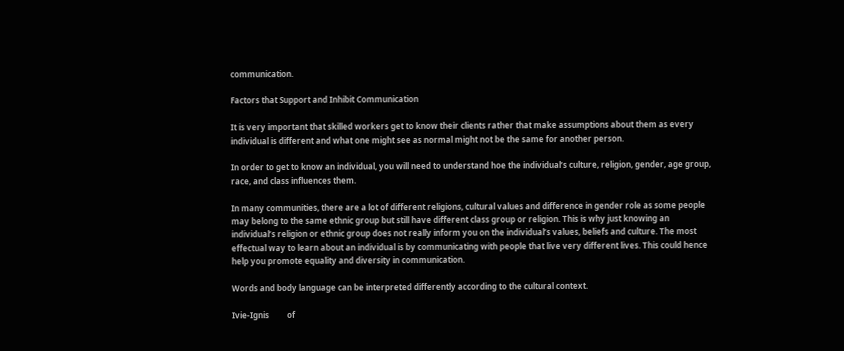communication.

Factors that Support and Inhibit Communication

It is very important that skilled workers get to know their clients rather that make assumptions about them as every individual is different and what one might see as normal might not be the same for another person.

In order to get to know an individual, you will need to understand hoe the individual’s culture, religion, gender, age group, race, and class influences them.

In many communities, there are a lot of different religions, cultural values and difference in gender role as some people may belong to the same ethnic group but still have different class group or religion. This is why just knowing an individual’s religion or ethnic group does not really inform you on the individual’s values, beliefs and culture. The most effectual way to learn about an individual is by communicating with people that live very different lives. This could hence help you promote equality and diversity in communication.

Words and body language can be interpreted differently according to the cultural context.

Ivie-Ignis         of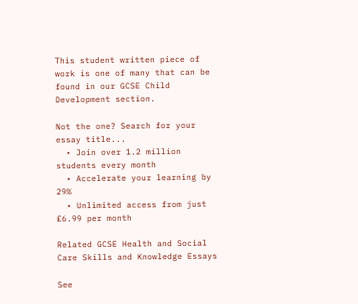This student written piece of work is one of many that can be found in our GCSE Child Development section.

Not the one? Search for your essay title...
  • Join over 1.2 million students every month
  • Accelerate your learning by 29%
  • Unlimited access from just £6.99 per month

Related GCSE Health and Social Care Skills and Knowledge Essays

See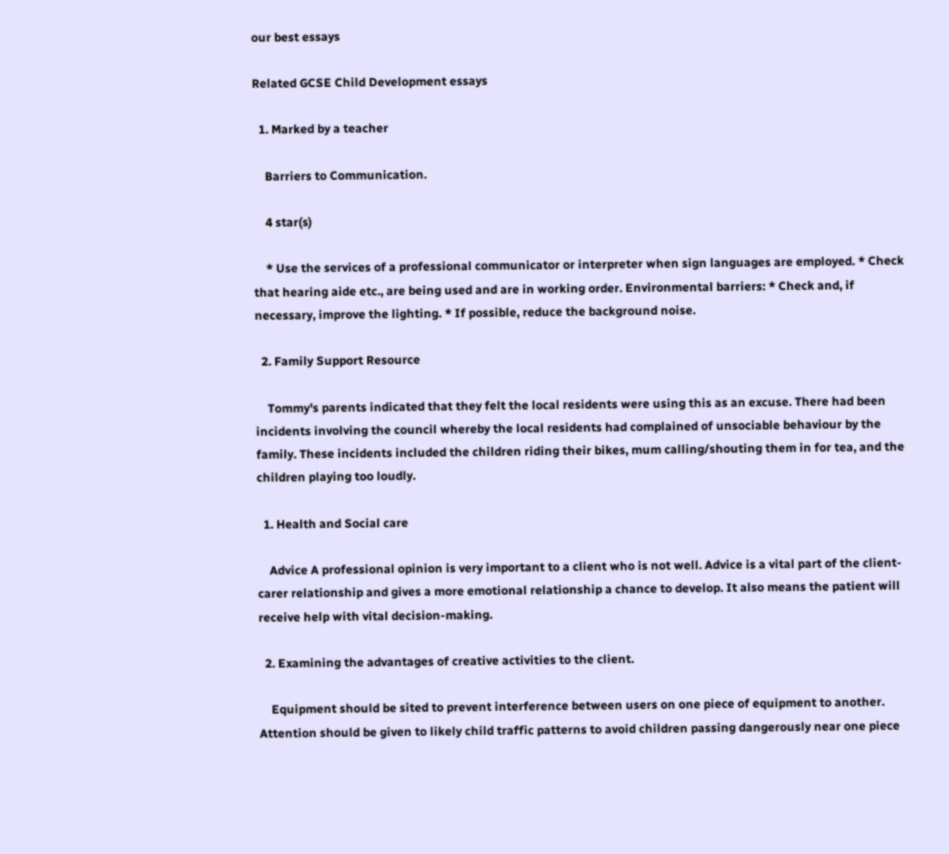our best essays

Related GCSE Child Development essays

  1. Marked by a teacher

    Barriers to Communication.

    4 star(s)

    * Use the services of a professional communicator or interpreter when sign languages are employed. * Check that hearing aide etc., are being used and are in working order. Environmental barriers: * Check and, if necessary, improve the lighting. * If possible, reduce the background noise.

  2. Family Support Resource

    Tommy's parents indicated that they felt the local residents were using this as an excuse. There had been incidents involving the council whereby the local residents had complained of unsociable behaviour by the family. These incidents included the children riding their bikes, mum calling/shouting them in for tea, and the children playing too loudly.

  1. Health and Social care

    Advice A professional opinion is very important to a client who is not well. Advice is a vital part of the client-carer relationship and gives a more emotional relationship a chance to develop. It also means the patient will receive help with vital decision-making.

  2. Examining the advantages of creative activities to the client.

    Equipment should be sited to prevent interference between users on one piece of equipment to another. Attention should be given to likely child traffic patterns to avoid children passing dangerously near one piece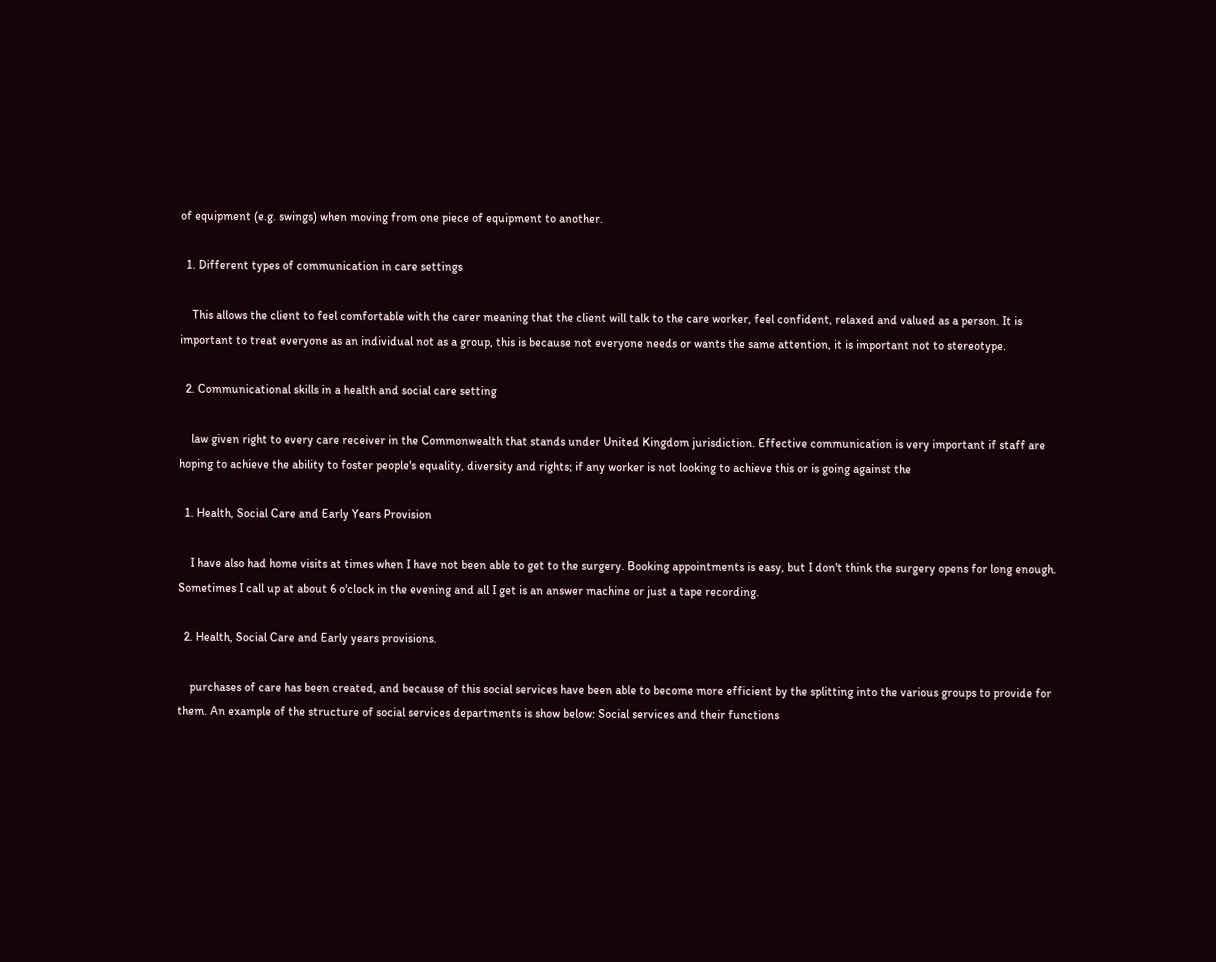of equipment (e.g. swings) when moving from one piece of equipment to another.

  1. Different types of communication in care settings

    This allows the client to feel comfortable with the carer meaning that the client will talk to the care worker, feel confident, relaxed and valued as a person. It is important to treat everyone as an individual not as a group, this is because not everyone needs or wants the same attention, it is important not to stereotype.

  2. Communicational skills in a health and social care setting

    law given right to every care receiver in the Commonwealth that stands under United Kingdom jurisdiction. Effective communication is very important if staff are hoping to achieve the ability to foster people's equality, diversity and rights; if any worker is not looking to achieve this or is going against the

  1. Health, Social Care and Early Years Provision

    I have also had home visits at times when I have not been able to get to the surgery. Booking appointments is easy, but I don't think the surgery opens for long enough. Sometimes I call up at about 6 o'clock in the evening and all I get is an answer machine or just a tape recording.

  2. Health, Social Care and Early years provisions.

    purchases of care has been created, and because of this social services have been able to become more efficient by the splitting into the various groups to provide for them. An example of the structure of social services departments is show below: Social services and their functions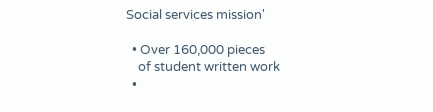Social services mission'

  • Over 160,000 pieces
    of student written work
  •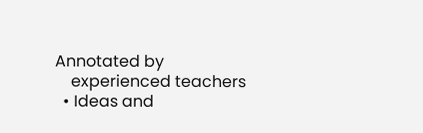Annotated by
    experienced teachers
  • Ideas and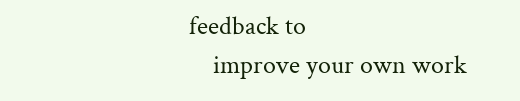feedback to
    improve your own work